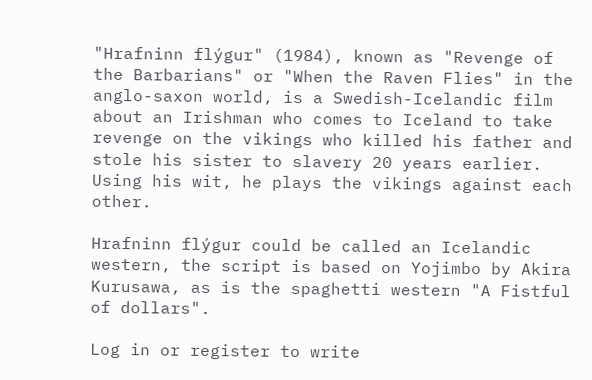"Hrafninn flýgur" (1984), known as "Revenge of the Barbarians" or "When the Raven Flies" in the anglo-saxon world, is a Swedish-Icelandic film about an Irishman who comes to Iceland to take revenge on the vikings who killed his father and stole his sister to slavery 20 years earlier. Using his wit, he plays the vikings against each other.

Hrafninn flýgur could be called an Icelandic western, the script is based on Yojimbo by Akira Kurusawa, as is the spaghetti western "A Fistful of dollars".

Log in or register to write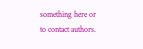something here or to contact authors.